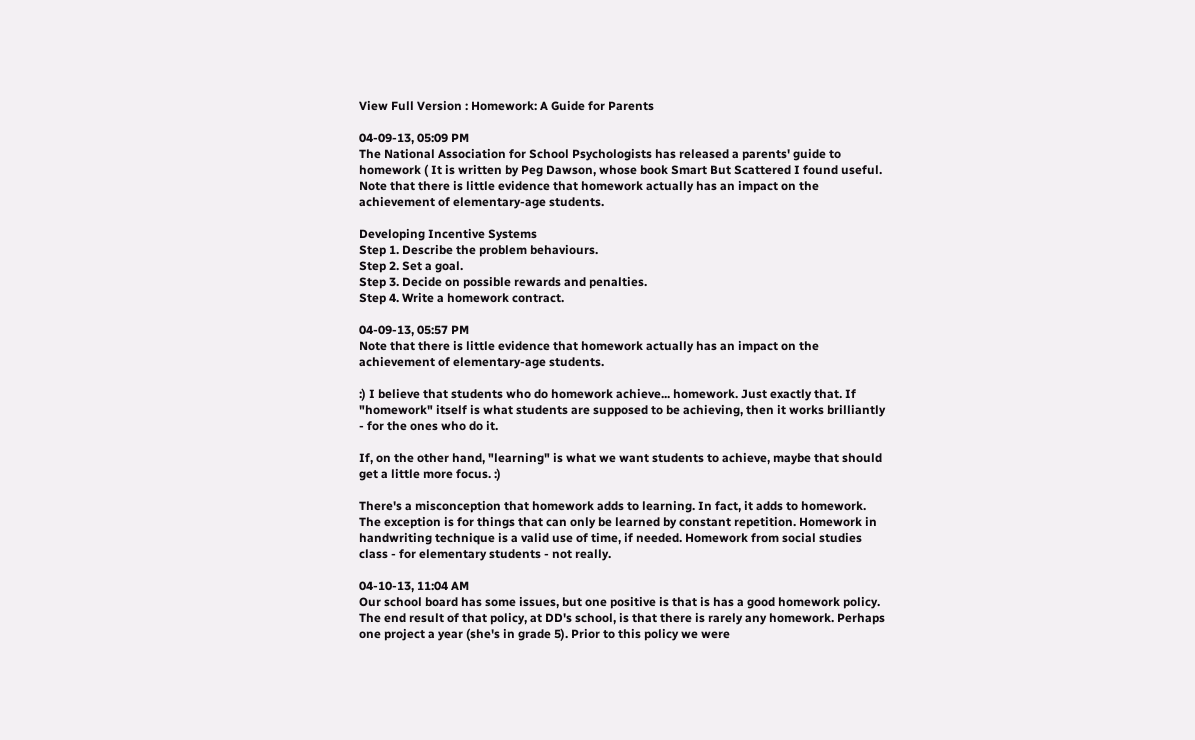View Full Version : Homework: A Guide for Parents

04-09-13, 05:09 PM
The National Association for School Psychologists has released a parents' guide to homework ( It is written by Peg Dawson, whose book Smart But Scattered I found useful. Note that there is little evidence that homework actually has an impact on the achievement of elementary-age students.

Developing Incentive Systems
Step 1. Describe the problem behaviours.
Step 2. Set a goal.
Step 3. Decide on possible rewards and penalties.
Step 4. Write a homework contract.

04-09-13, 05:57 PM
Note that there is little evidence that homework actually has an impact on the achievement of elementary-age students.

:) I believe that students who do homework achieve... homework. Just exactly that. If "homework" itself is what students are supposed to be achieving, then it works brilliantly - for the ones who do it.

If, on the other hand, "learning" is what we want students to achieve, maybe that should get a little more focus. :)

There's a misconception that homework adds to learning. In fact, it adds to homework. The exception is for things that can only be learned by constant repetition. Homework in handwriting technique is a valid use of time, if needed. Homework from social studies class - for elementary students - not really.

04-10-13, 11:04 AM
Our school board has some issues, but one positive is that is has a good homework policy. The end result of that policy, at DD's school, is that there is rarely any homework. Perhaps one project a year (she's in grade 5). Prior to this policy we were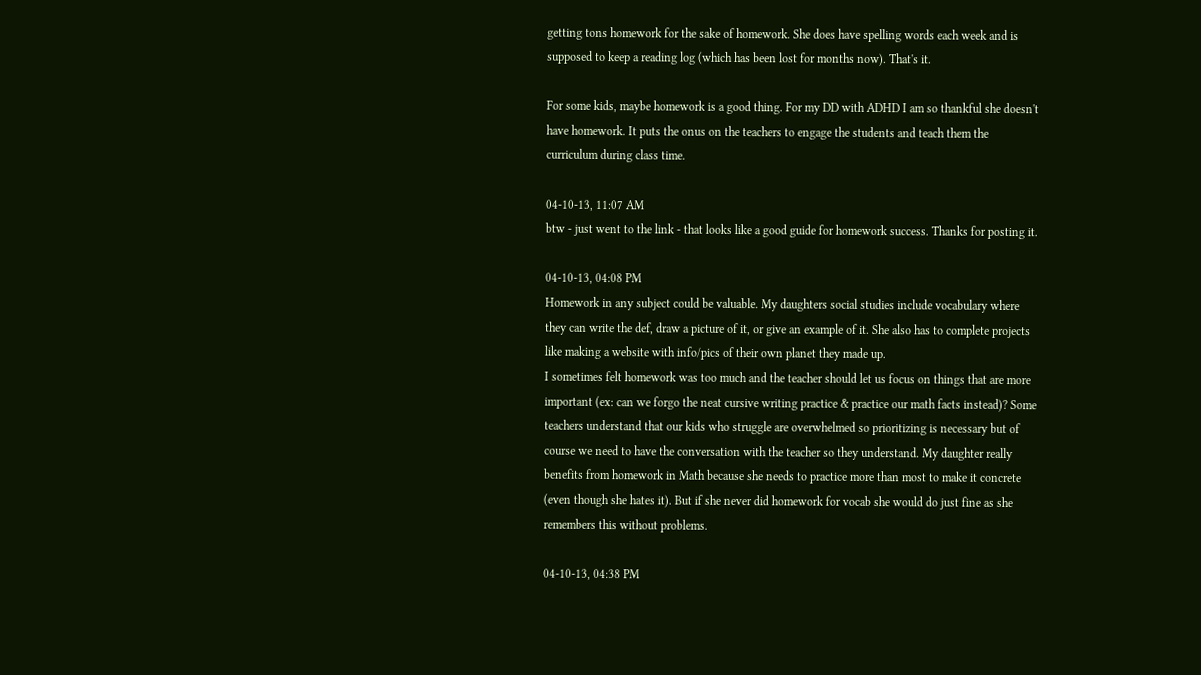getting tons homework for the sake of homework. She does have spelling words each week and is supposed to keep a reading log (which has been lost for months now). That's it.

For some kids, maybe homework is a good thing. For my DD with ADHD I am so thankful she doesn't have homework. It puts the onus on the teachers to engage the students and teach them the curriculum during class time.

04-10-13, 11:07 AM
btw - just went to the link - that looks like a good guide for homework success. Thanks for posting it.

04-10-13, 04:08 PM
Homework in any subject could be valuable. My daughters social studies include vocabulary where they can write the def, draw a picture of it, or give an example of it. She also has to complete projects like making a website with info/pics of their own planet they made up.
I sometimes felt homework was too much and the teacher should let us focus on things that are more important (ex: can we forgo the neat cursive writing practice & practice our math facts instead)? Some teachers understand that our kids who struggle are overwhelmed so prioritizing is necessary but of course we need to have the conversation with the teacher so they understand. My daughter really benefits from homework in Math because she needs to practice more than most to make it concrete (even though she hates it). But if she never did homework for vocab she would do just fine as she remembers this without problems.

04-10-13, 04:38 PM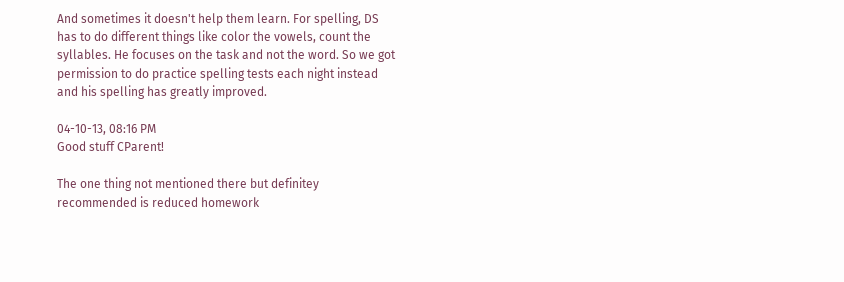And sometimes it doesn't help them learn. For spelling, DS has to do different things like color the vowels, count the syllables. He focuses on the task and not the word. So we got permission to do practice spelling tests each night instead and his spelling has greatly improved.

04-10-13, 08:16 PM
Good stuff CParent!

The one thing not mentioned there but definitey recommended is reduced homework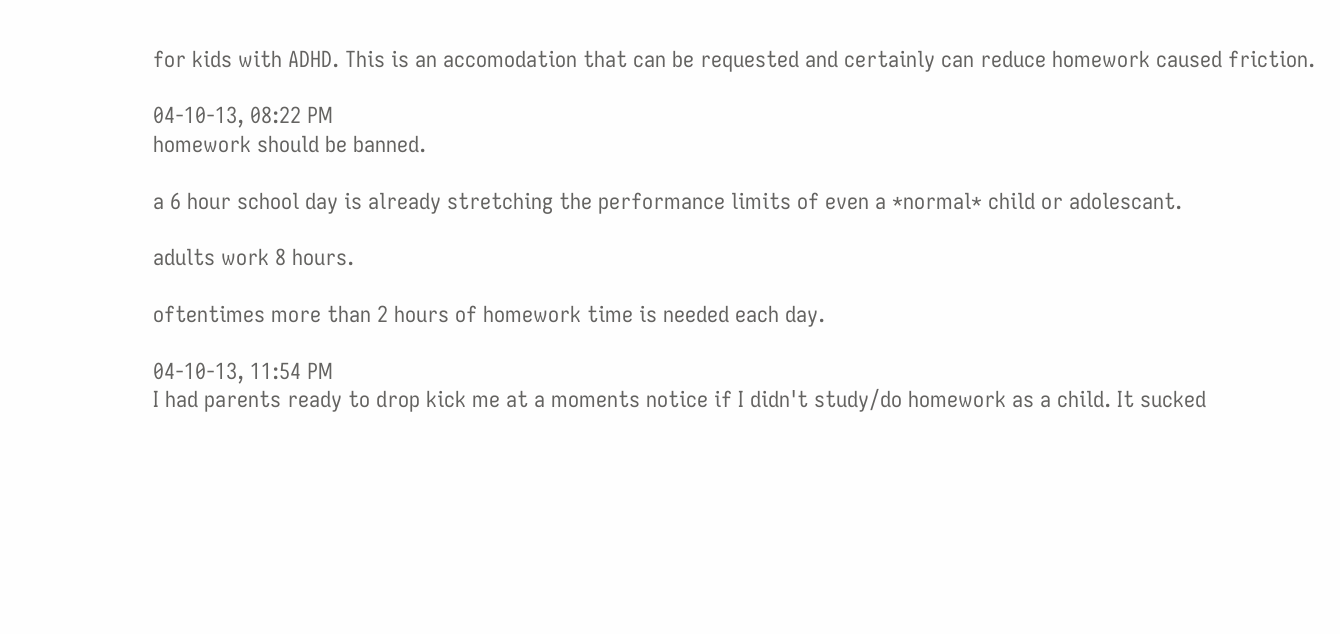for kids with ADHD. This is an accomodation that can be requested and certainly can reduce homework caused friction.

04-10-13, 08:22 PM
homework should be banned.

a 6 hour school day is already stretching the performance limits of even a *normal* child or adolescant.

adults work 8 hours.

oftentimes more than 2 hours of homework time is needed each day.

04-10-13, 11:54 PM
I had parents ready to drop kick me at a moments notice if I didn't study/do homework as a child. It sucked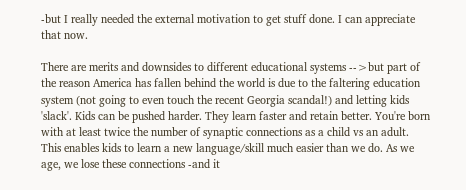-but I really needed the external motivation to get stuff done. I can appreciate that now.

There are merits and downsides to different educational systems -->but part of the reason America has fallen behind the world is due to the faltering education system (not going to even touch the recent Georgia scandal!) and letting kids 'slack'. Kids can be pushed harder. They learn faster and retain better. You're born with at least twice the number of synaptic connections as a child vs an adult. This enables kids to learn a new language/skill much easier than we do. As we age, we lose these connections -and it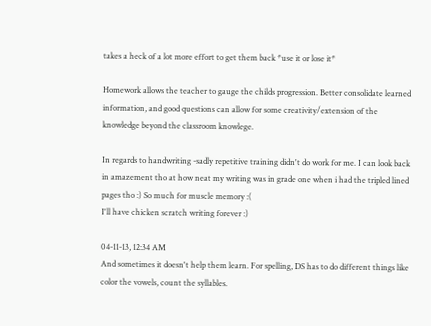takes a heck of a lot more effort to get them back *use it or lose it*

Homework allows the teacher to gauge the childs progression. Better consolidate learned information, and good questions can allow for some creativity/extension of the knowledge beyond the classroom knowlege.

In regards to handwriting -sadly repetitive training didn't do work for me. I can look back in amazement tho at how neat my writing was in grade one when i had the tripled lined pages tho :) So much for muscle memory :(
I'll have chicken scratch writing forever :)

04-11-13, 12:34 AM
And sometimes it doesn't help them learn. For spelling, DS has to do different things like color the vowels, count the syllables.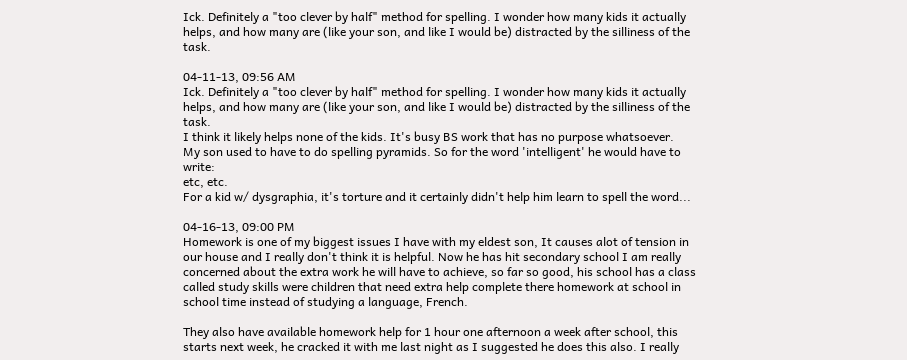Ick. Definitely a "too clever by half" method for spelling. I wonder how many kids it actually helps, and how many are (like your son, and like I would be) distracted by the silliness of the task.

04-11-13, 09:56 AM
Ick. Definitely a "too clever by half" method for spelling. I wonder how many kids it actually helps, and how many are (like your son, and like I would be) distracted by the silliness of the task.
I think it likely helps none of the kids. It's busy BS work that has no purpose whatsoever.
My son used to have to do spelling pyramids. So for the word 'intelligent' he would have to write:
etc, etc.
For a kid w/ dysgraphia, it's torture and it certainly didn't help him learn to spell the word...

04-16-13, 09:00 PM
Homework is one of my biggest issues I have with my eldest son, It causes alot of tension in our house and I really don't think it is helpful. Now he has hit secondary school I am really concerned about the extra work he will have to achieve, so far so good, his school has a class called study skills were children that need extra help complete there homework at school in school time instead of studying a language, French.

They also have available homework help for 1 hour one afternoon a week after school, this starts next week, he cracked it with me last night as I suggested he does this also. I really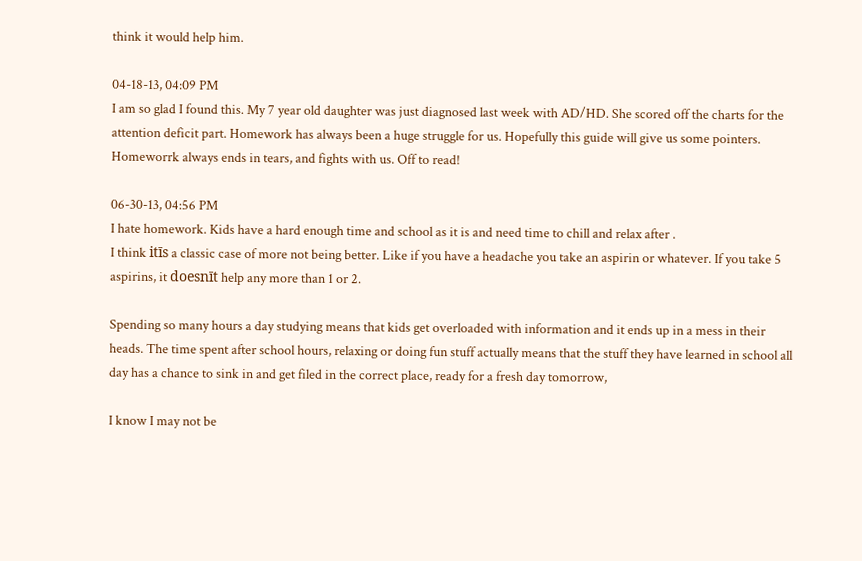think it would help him.

04-18-13, 04:09 PM
I am so glad I found this. My 7 year old daughter was just diagnosed last week with AD/HD. She scored off the charts for the attention deficit part. Homework has always been a huge struggle for us. Hopefully this guide will give us some pointers. Homeworrk always ends in tears, and fights with us. Off to read!

06-30-13, 04:56 PM
I hate homework. Kids have a hard enough time and school as it is and need time to chill and relax after .
I think itīs a classic case of more not being better. Like if you have a headache you take an aspirin or whatever. If you take 5 aspirins, it doesnīt help any more than 1 or 2.

Spending so many hours a day studying means that kids get overloaded with information and it ends up in a mess in their heads. The time spent after school hours, relaxing or doing fun stuff actually means that the stuff they have learned in school all day has a chance to sink in and get filed in the correct place, ready for a fresh day tomorrow,

I know I may not be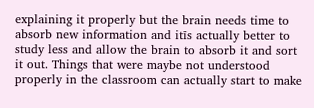explaining it properly but the brain needs time to absorb new information and itīs actually better to study less and allow the brain to absorb it and sort it out. Things that were maybe not understood properly in the classroom can actually start to make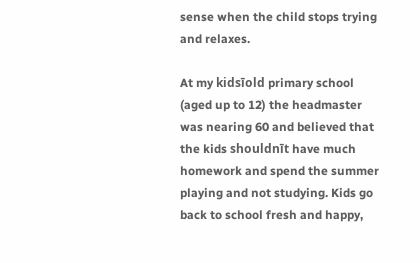sense when the child stops trying and relaxes.

At my kidsīold primary school (aged up to 12) the headmaster was nearing 60 and believed that the kids shouldnīt have much homework and spend the summer playing and not studying. Kids go back to school fresh and happy,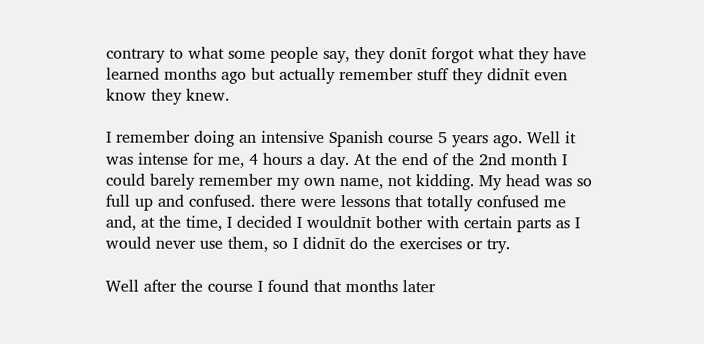contrary to what some people say, they donīt forgot what they have learned months ago but actually remember stuff they didnīt even know they knew.

I remember doing an intensive Spanish course 5 years ago. Well it was intense for me, 4 hours a day. At the end of the 2nd month I could barely remember my own name, not kidding. My head was so full up and confused. there were lessons that totally confused me and, at the time, I decided I wouldnīt bother with certain parts as I would never use them, so I didnīt do the exercises or try.

Well after the course I found that months later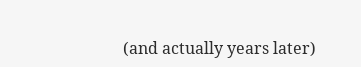(and actually years later)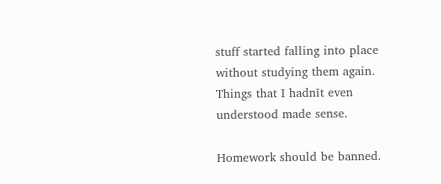stuff started falling into place without studying them again. Things that I hadnīt even understood made sense.

Homework should be banned.